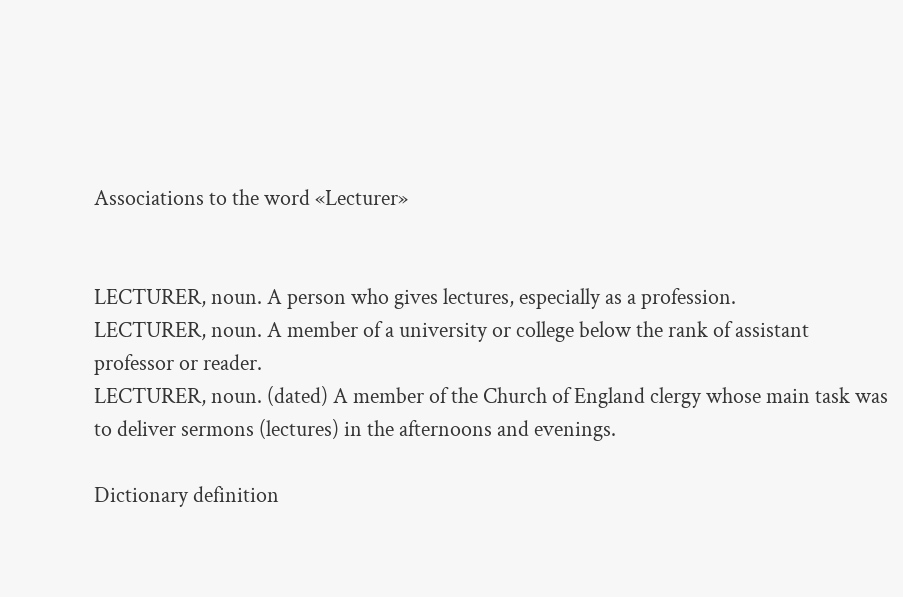Associations to the word «Lecturer»


LECTURER, noun. A person who gives lectures, especially as a profession.
LECTURER, noun. A member of a university or college below the rank of assistant professor or reader.
LECTURER, noun. (dated) A member of the Church of England clergy whose main task was to deliver sermons (lectures) in the afternoons and evenings.

Dictionary definition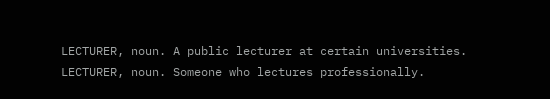LECTURER, noun. A public lecturer at certain universities.
LECTURER, noun. Someone who lectures professionally.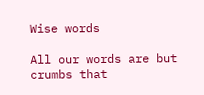Wise words

All our words are but crumbs that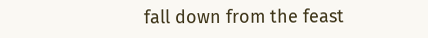fall down from the feast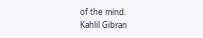of the mind.
Kahlil Gibran